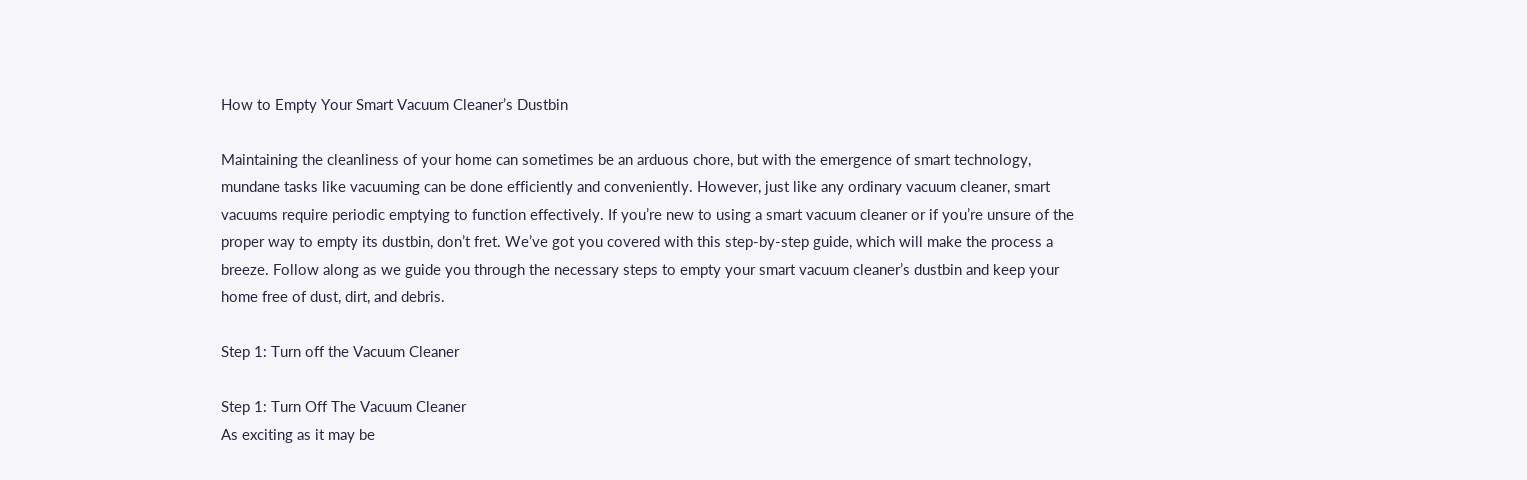How to Empty Your Smart Vacuum Cleaner’s Dustbin

Maintaining the cleanliness of your home can sometimes be an arduous chore, but with the emergence of smart technology, mundane tasks like vacuuming can be done efficiently and conveniently. However, just like any ordinary vacuum cleaner, smart vacuums require periodic emptying to function effectively. If you’re new to using a smart vacuum cleaner or if you’re unsure of the proper way to empty its dustbin, don’t fret. We’ve got you covered with this step-by-step guide, which will make the process a breeze. Follow along as we guide you through the necessary steps to empty your smart vacuum cleaner’s dustbin and keep your home free of dust, dirt, and debris.

Step 1: Turn off the Vacuum Cleaner

Step 1: Turn Off The Vacuum Cleaner
As exciting as it may be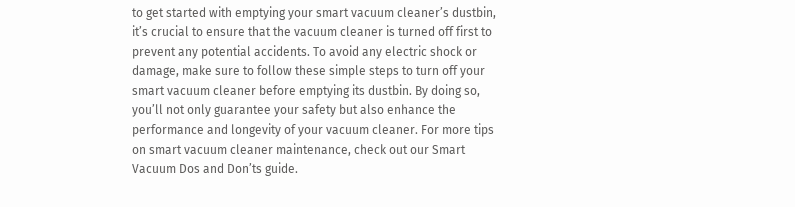to get started with emptying your smart vacuum cleaner’s dustbin, it’s crucial to ensure that the vacuum cleaner is turned off first to prevent any potential accidents. To avoid any electric shock or damage, make sure to follow these simple steps to turn off your smart vacuum cleaner before emptying its dustbin. By doing so, you’ll not only guarantee your safety but also enhance the performance and longevity of your vacuum cleaner. For more tips on smart vacuum cleaner maintenance, check out our Smart Vacuum Dos and Don’ts guide.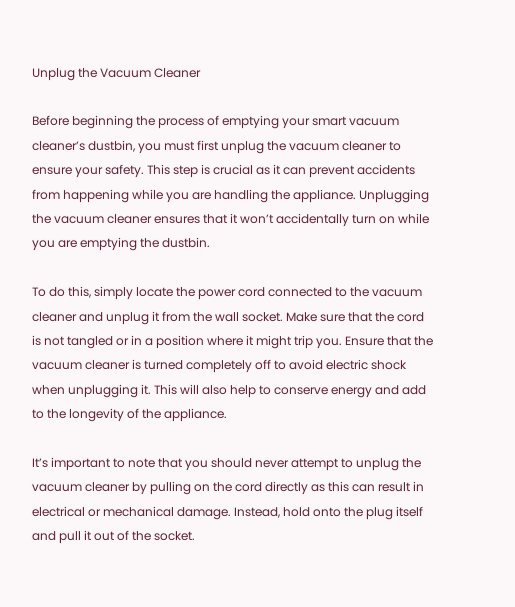Unplug the Vacuum Cleaner

Before beginning the process of emptying your smart vacuum cleaner’s dustbin, you must first unplug the vacuum cleaner to ensure your safety. This step is crucial as it can prevent accidents from happening while you are handling the appliance. Unplugging the vacuum cleaner ensures that it won’t accidentally turn on while you are emptying the dustbin.

To do this, simply locate the power cord connected to the vacuum cleaner and unplug it from the wall socket. Make sure that the cord is not tangled or in a position where it might trip you. Ensure that the vacuum cleaner is turned completely off to avoid electric shock when unplugging it. This will also help to conserve energy and add to the longevity of the appliance.

It’s important to note that you should never attempt to unplug the vacuum cleaner by pulling on the cord directly as this can result in electrical or mechanical damage. Instead, hold onto the plug itself and pull it out of the socket.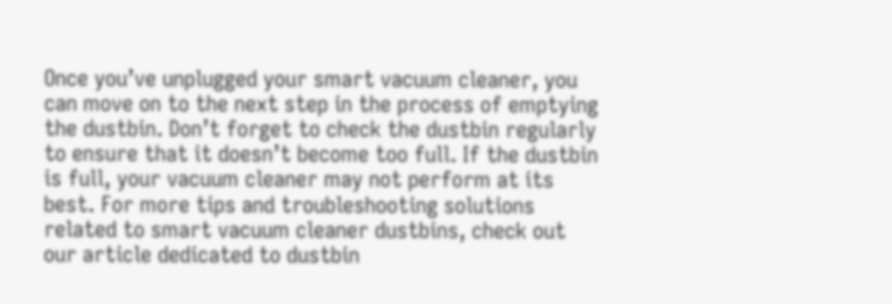Once you’ve unplugged your smart vacuum cleaner, you can move on to the next step in the process of emptying the dustbin. Don’t forget to check the dustbin regularly to ensure that it doesn’t become too full. If the dustbin is full, your vacuum cleaner may not perform at its best. For more tips and troubleshooting solutions related to smart vacuum cleaner dustbins, check out our article dedicated to dustbin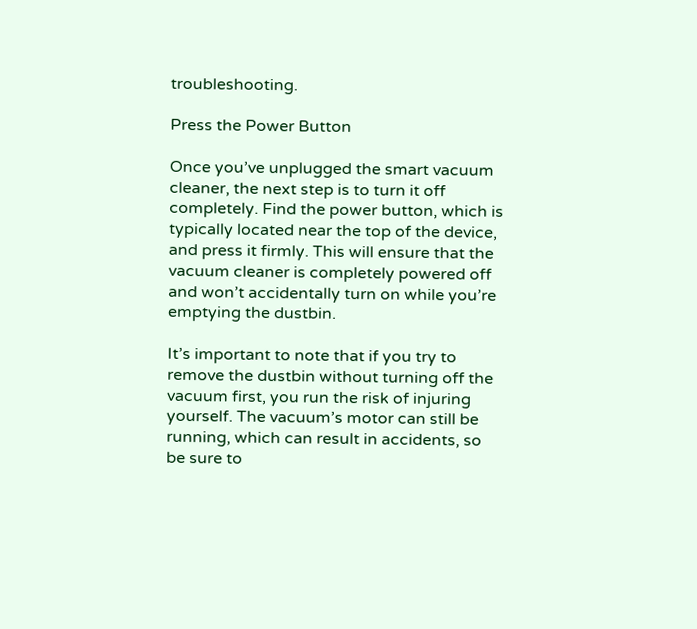troubleshooting.

Press the Power Button

Once you’ve unplugged the smart vacuum cleaner, the next step is to turn it off completely. Find the power button, which is typically located near the top of the device, and press it firmly. This will ensure that the vacuum cleaner is completely powered off and won’t accidentally turn on while you’re emptying the dustbin.

It’s important to note that if you try to remove the dustbin without turning off the vacuum first, you run the risk of injuring yourself. The vacuum’s motor can still be running, which can result in accidents, so be sure to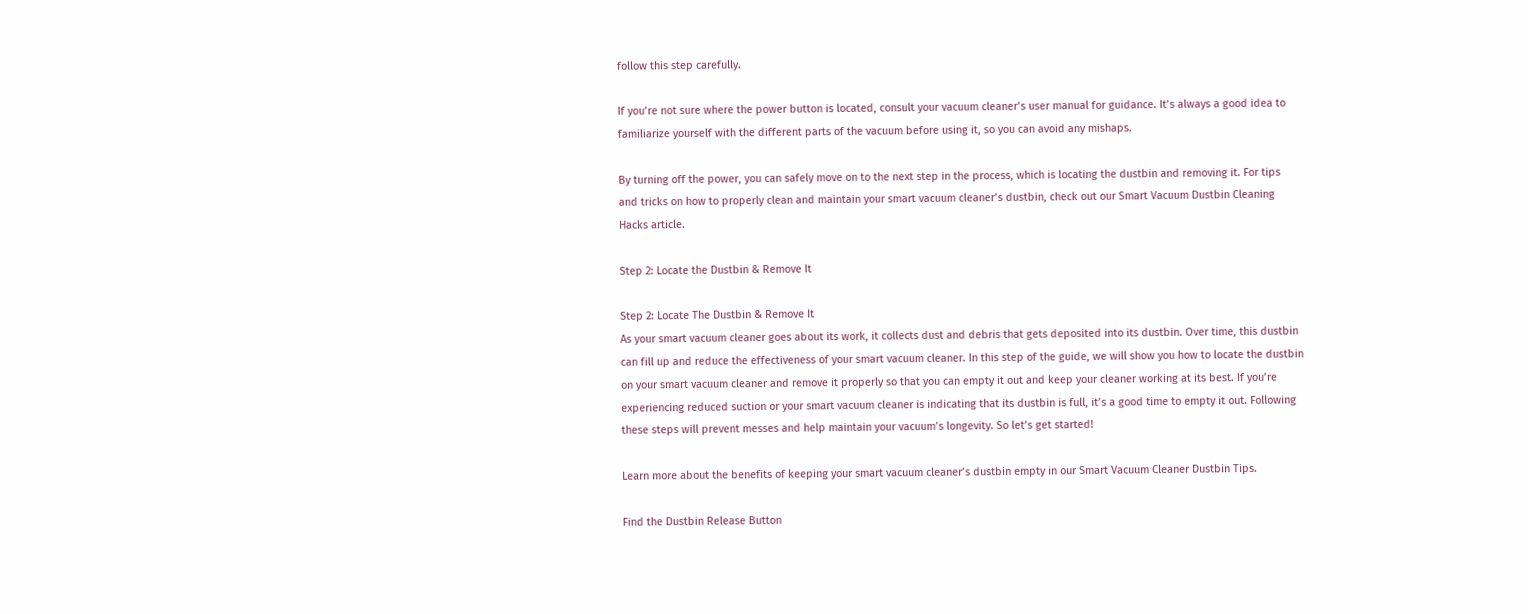follow this step carefully.

If you’re not sure where the power button is located, consult your vacuum cleaner’s user manual for guidance. It’s always a good idea to familiarize yourself with the different parts of the vacuum before using it, so you can avoid any mishaps.

By turning off the power, you can safely move on to the next step in the process, which is locating the dustbin and removing it. For tips and tricks on how to properly clean and maintain your smart vacuum cleaner’s dustbin, check out our Smart Vacuum Dustbin Cleaning Hacks article.

Step 2: Locate the Dustbin & Remove It

Step 2: Locate The Dustbin & Remove It
As your smart vacuum cleaner goes about its work, it collects dust and debris that gets deposited into its dustbin. Over time, this dustbin can fill up and reduce the effectiveness of your smart vacuum cleaner. In this step of the guide, we will show you how to locate the dustbin on your smart vacuum cleaner and remove it properly so that you can empty it out and keep your cleaner working at its best. If you’re experiencing reduced suction or your smart vacuum cleaner is indicating that its dustbin is full, it’s a good time to empty it out. Following these steps will prevent messes and help maintain your vacuum’s longevity. So let’s get started!

Learn more about the benefits of keeping your smart vacuum cleaner’s dustbin empty in our Smart Vacuum Cleaner Dustbin Tips.

Find the Dustbin Release Button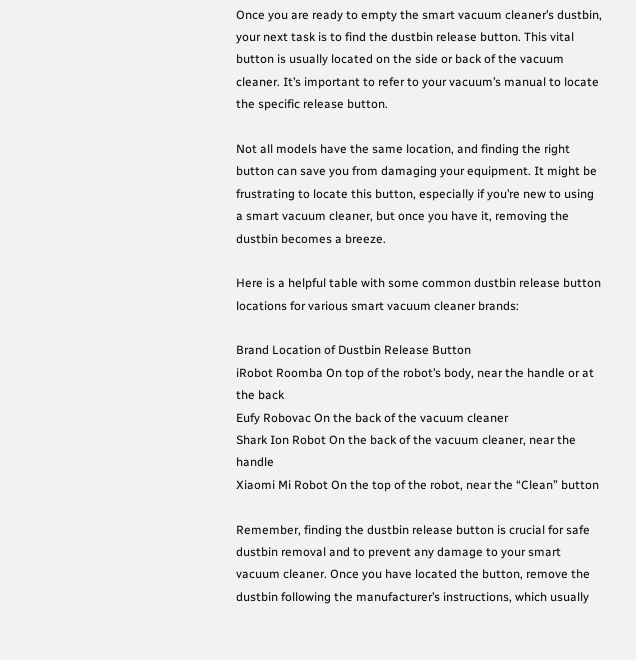Once you are ready to empty the smart vacuum cleaner’s dustbin, your next task is to find the dustbin release button. This vital button is usually located on the side or back of the vacuum cleaner. It’s important to refer to your vacuum’s manual to locate the specific release button.

Not all models have the same location, and finding the right button can save you from damaging your equipment. It might be frustrating to locate this button, especially if you’re new to using a smart vacuum cleaner, but once you have it, removing the dustbin becomes a breeze.

Here is a helpful table with some common dustbin release button locations for various smart vacuum cleaner brands:

Brand Location of Dustbin Release Button
iRobot Roomba On top of the robot’s body, near the handle or at the back
Eufy Robovac On the back of the vacuum cleaner
Shark Ion Robot On the back of the vacuum cleaner, near the handle
Xiaomi Mi Robot On the top of the robot, near the “Clean” button

Remember, finding the dustbin release button is crucial for safe dustbin removal and to prevent any damage to your smart vacuum cleaner. Once you have located the button, remove the dustbin following the manufacturer’s instructions, which usually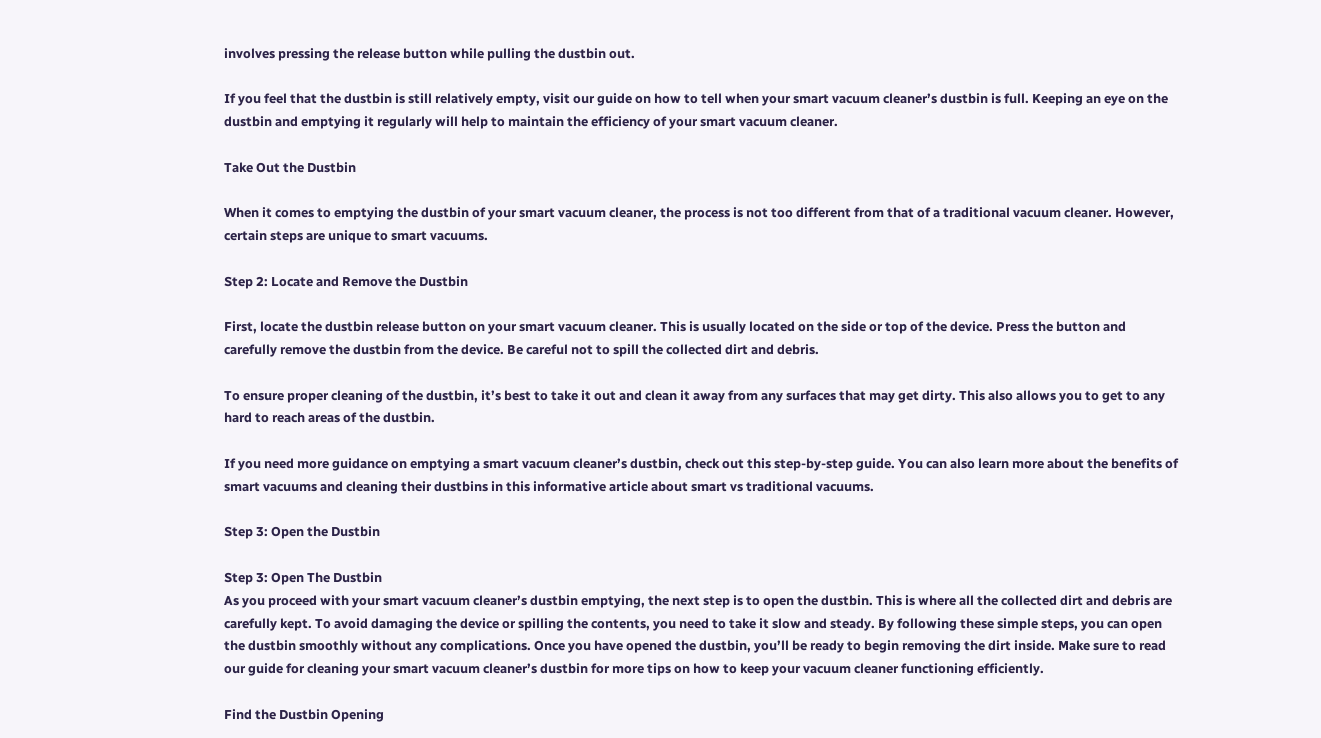involves pressing the release button while pulling the dustbin out.

If you feel that the dustbin is still relatively empty, visit our guide on how to tell when your smart vacuum cleaner’s dustbin is full. Keeping an eye on the dustbin and emptying it regularly will help to maintain the efficiency of your smart vacuum cleaner.

Take Out the Dustbin

When it comes to emptying the dustbin of your smart vacuum cleaner, the process is not too different from that of a traditional vacuum cleaner. However, certain steps are unique to smart vacuums.

Step 2: Locate and Remove the Dustbin

First, locate the dustbin release button on your smart vacuum cleaner. This is usually located on the side or top of the device. Press the button and carefully remove the dustbin from the device. Be careful not to spill the collected dirt and debris.

To ensure proper cleaning of the dustbin, it’s best to take it out and clean it away from any surfaces that may get dirty. This also allows you to get to any hard to reach areas of the dustbin.

If you need more guidance on emptying a smart vacuum cleaner’s dustbin, check out this step-by-step guide. You can also learn more about the benefits of smart vacuums and cleaning their dustbins in this informative article about smart vs traditional vacuums.

Step 3: Open the Dustbin

Step 3: Open The Dustbin
As you proceed with your smart vacuum cleaner’s dustbin emptying, the next step is to open the dustbin. This is where all the collected dirt and debris are carefully kept. To avoid damaging the device or spilling the contents, you need to take it slow and steady. By following these simple steps, you can open the dustbin smoothly without any complications. Once you have opened the dustbin, you’ll be ready to begin removing the dirt inside. Make sure to read our guide for cleaning your smart vacuum cleaner’s dustbin for more tips on how to keep your vacuum cleaner functioning efficiently.

Find the Dustbin Opening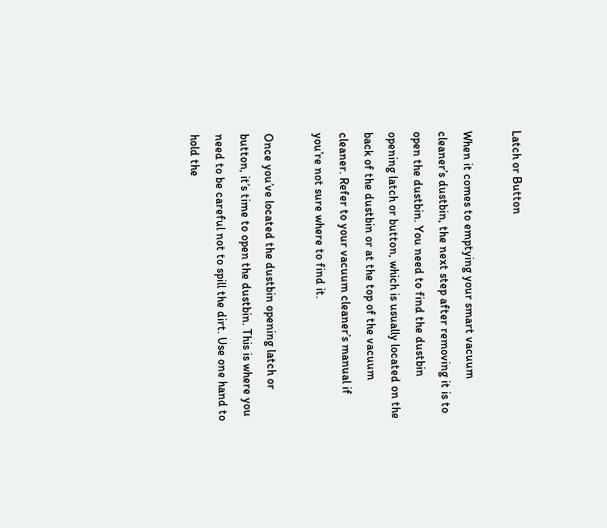Latch or Button

When it comes to emptying your smart vacuum cleaner’s dustbin, the next step after removing it is to open the dustbin. You need to find the dustbin opening latch or button, which is usually located on the back of the dustbin or at the top of the vacuum cleaner. Refer to your vacuum cleaner’s manual if you’re not sure where to find it.

Once you’ve located the dustbin opening latch or button, it’s time to open the dustbin. This is where you need to be careful not to spill the dirt. Use one hand to hold the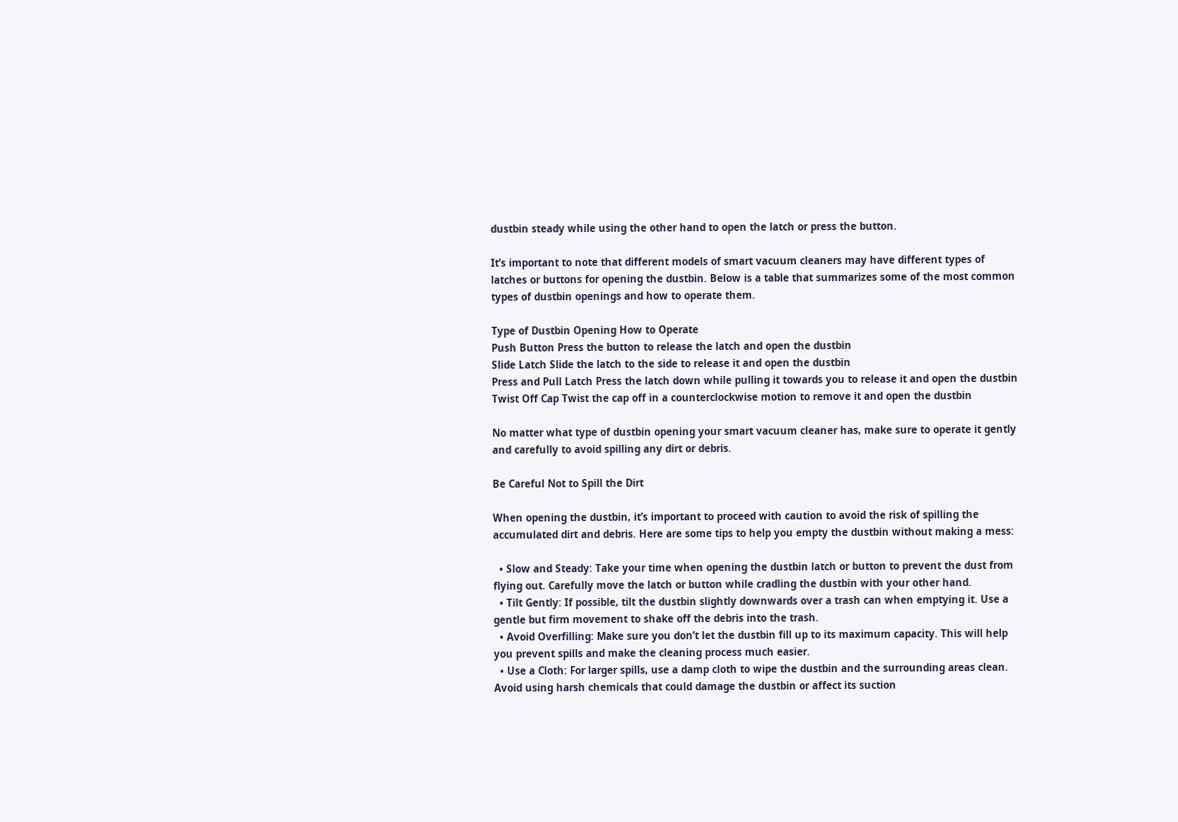dustbin steady while using the other hand to open the latch or press the button.

It’s important to note that different models of smart vacuum cleaners may have different types of latches or buttons for opening the dustbin. Below is a table that summarizes some of the most common types of dustbin openings and how to operate them.

Type of Dustbin Opening How to Operate
Push Button Press the button to release the latch and open the dustbin
Slide Latch Slide the latch to the side to release it and open the dustbin
Press and Pull Latch Press the latch down while pulling it towards you to release it and open the dustbin
Twist Off Cap Twist the cap off in a counterclockwise motion to remove it and open the dustbin

No matter what type of dustbin opening your smart vacuum cleaner has, make sure to operate it gently and carefully to avoid spilling any dirt or debris.

Be Careful Not to Spill the Dirt

When opening the dustbin, it’s important to proceed with caution to avoid the risk of spilling the accumulated dirt and debris. Here are some tips to help you empty the dustbin without making a mess:

  • Slow and Steady: Take your time when opening the dustbin latch or button to prevent the dust from flying out. Carefully move the latch or button while cradling the dustbin with your other hand.
  • Tilt Gently: If possible, tilt the dustbin slightly downwards over a trash can when emptying it. Use a gentle but firm movement to shake off the debris into the trash.
  • Avoid Overfilling: Make sure you don’t let the dustbin fill up to its maximum capacity. This will help you prevent spills and make the cleaning process much easier.
  • Use a Cloth: For larger spills, use a damp cloth to wipe the dustbin and the surrounding areas clean. Avoid using harsh chemicals that could damage the dustbin or affect its suction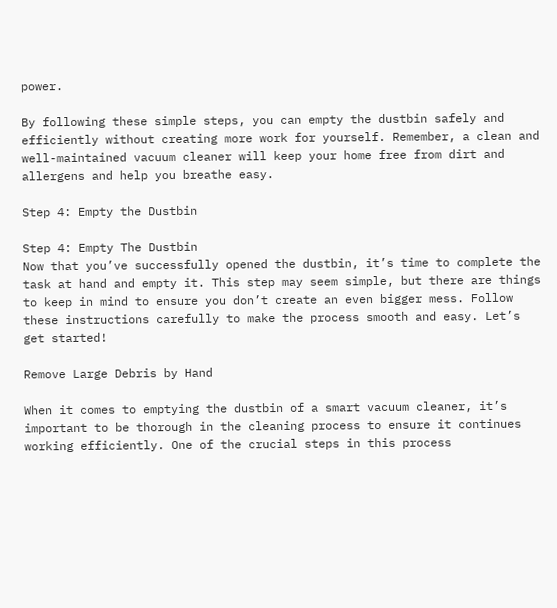power.

By following these simple steps, you can empty the dustbin safely and efficiently without creating more work for yourself. Remember, a clean and well-maintained vacuum cleaner will keep your home free from dirt and allergens and help you breathe easy.

Step 4: Empty the Dustbin

Step 4: Empty The Dustbin
Now that you’ve successfully opened the dustbin, it’s time to complete the task at hand and empty it. This step may seem simple, but there are things to keep in mind to ensure you don’t create an even bigger mess. Follow these instructions carefully to make the process smooth and easy. Let’s get started!

Remove Large Debris by Hand

When it comes to emptying the dustbin of a smart vacuum cleaner, it’s important to be thorough in the cleaning process to ensure it continues working efficiently. One of the crucial steps in this process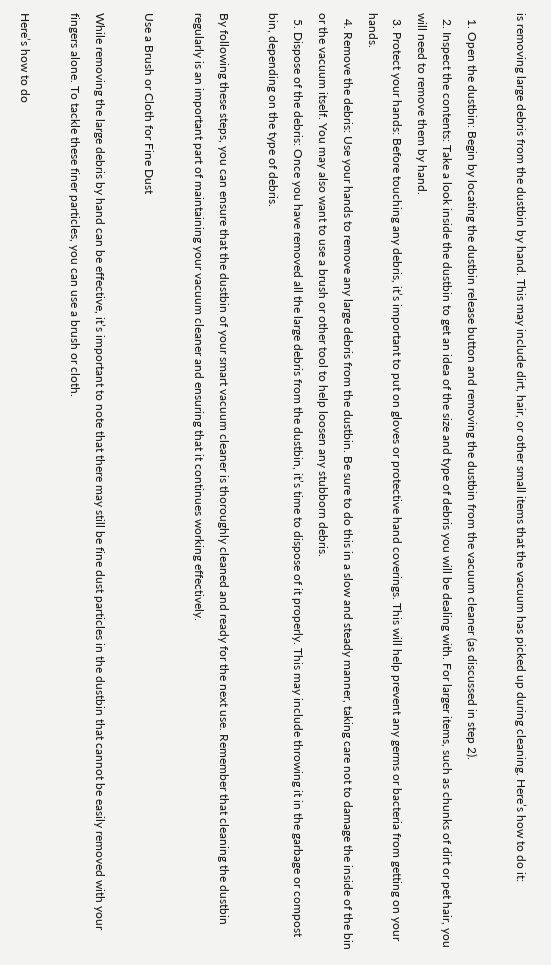is removing large debris from the dustbin by hand. This may include dirt, hair, or other small items that the vacuum has picked up during cleaning. Here’s how to do it:

  1. Open the dustbin: Begin by locating the dustbin release button and removing the dustbin from the vacuum cleaner (as discussed in step 2).
  2. Inspect the contents: Take a look inside the dustbin to get an idea of the size and type of debris you will be dealing with. For larger items, such as chunks of dirt or pet hair, you will need to remove them by hand.
  3. Protect your hands: Before touching any debris, it’s important to put on gloves or protective hand coverings. This will help prevent any germs or bacteria from getting on your hands.
  4. Remove the debris: Use your hands to remove any large debris from the dustbin. Be sure to do this in a slow and steady manner, taking care not to damage the inside of the bin or the vacuum itself. You may also want to use a brush or other tool to help loosen any stubborn debris.
  5. Dispose of the debris: Once you have removed all the large debris from the dustbin, it’s time to dispose of it properly. This may include throwing it in the garbage or compost bin, depending on the type of debris.

By following these steps, you can ensure that the dustbin of your smart vacuum cleaner is thoroughly cleaned and ready for the next use. Remember that cleaning the dustbin regularly is an important part of maintaining your vacuum cleaner and ensuring that it continues working effectively.

Use a Brush or Cloth for Fine Dust

While removing the large debris by hand can be effective, it’s important to note that there may still be fine dust particles in the dustbin that cannot be easily removed with your fingers alone. To tackle these finer particles, you can use a brush or cloth.

Here’s how to do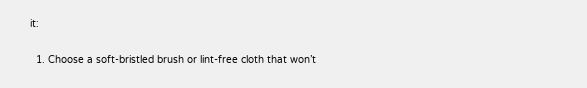it:

  1. Choose a soft-bristled brush or lint-free cloth that won’t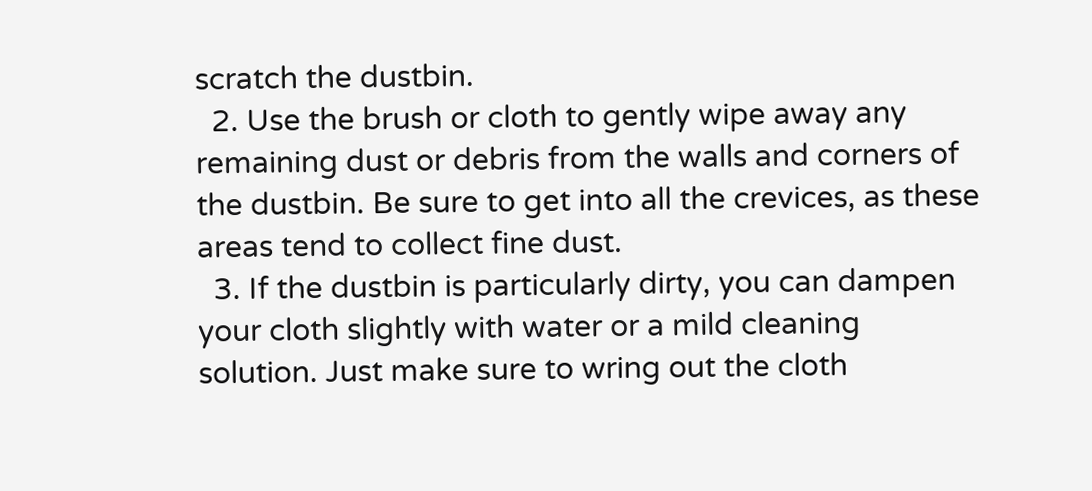scratch the dustbin.
  2. Use the brush or cloth to gently wipe away any remaining dust or debris from the walls and corners of the dustbin. Be sure to get into all the crevices, as these areas tend to collect fine dust.
  3. If the dustbin is particularly dirty, you can dampen your cloth slightly with water or a mild cleaning solution. Just make sure to wring out the cloth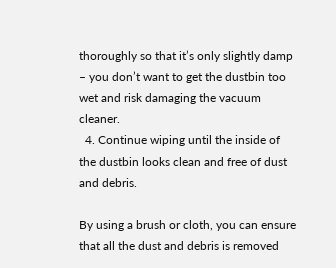thoroughly so that it’s only slightly damp – you don’t want to get the dustbin too wet and risk damaging the vacuum cleaner.
  4. Continue wiping until the inside of the dustbin looks clean and free of dust and debris.

By using a brush or cloth, you can ensure that all the dust and debris is removed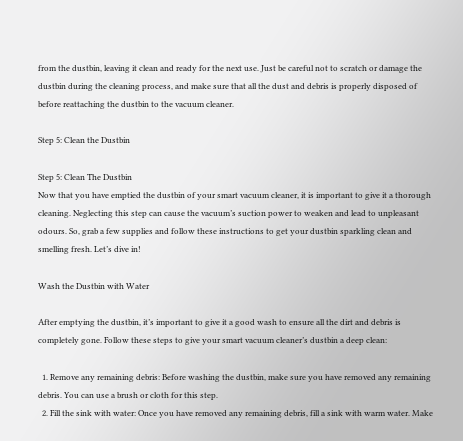from the dustbin, leaving it clean and ready for the next use. Just be careful not to scratch or damage the dustbin during the cleaning process, and make sure that all the dust and debris is properly disposed of before reattaching the dustbin to the vacuum cleaner.

Step 5: Clean the Dustbin

Step 5: Clean The Dustbin
Now that you have emptied the dustbin of your smart vacuum cleaner, it is important to give it a thorough cleaning. Neglecting this step can cause the vacuum’s suction power to weaken and lead to unpleasant odours. So, grab a few supplies and follow these instructions to get your dustbin sparkling clean and smelling fresh. Let’s dive in!

Wash the Dustbin with Water

After emptying the dustbin, it’s important to give it a good wash to ensure all the dirt and debris is completely gone. Follow these steps to give your smart vacuum cleaner’s dustbin a deep clean:

  1. Remove any remaining debris: Before washing the dustbin, make sure you have removed any remaining debris. You can use a brush or cloth for this step.
  2. Fill the sink with water: Once you have removed any remaining debris, fill a sink with warm water. Make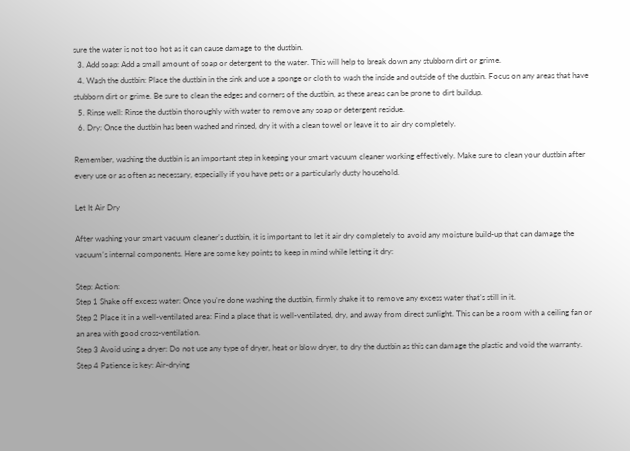sure the water is not too hot as it can cause damage to the dustbin.
  3. Add soap: Add a small amount of soap or detergent to the water. This will help to break down any stubborn dirt or grime.
  4. Wash the dustbin: Place the dustbin in the sink and use a sponge or cloth to wash the inside and outside of the dustbin. Focus on any areas that have stubborn dirt or grime. Be sure to clean the edges and corners of the dustbin, as these areas can be prone to dirt buildup.
  5. Rinse well: Rinse the dustbin thoroughly with water to remove any soap or detergent residue.
  6. Dry: Once the dustbin has been washed and rinsed, dry it with a clean towel or leave it to air dry completely.

Remember, washing the dustbin is an important step in keeping your smart vacuum cleaner working effectively. Make sure to clean your dustbin after every use or as often as necessary, especially if you have pets or a particularly dusty household.

Let It Air Dry

After washing your smart vacuum cleaner’s dustbin, it is important to let it air dry completely to avoid any moisture build-up that can damage the vacuum’s internal components. Here are some key points to keep in mind while letting it dry:

Step: Action:
Step 1 Shake off excess water: Once you’re done washing the dustbin, firmly shake it to remove any excess water that’s still in it.
Step 2 Place it in a well-ventilated area: Find a place that is well-ventilated, dry, and away from direct sunlight. This can be a room with a ceiling fan or an area with good cross-ventilation.
Step 3 Avoid using a dryer: Do not use any type of dryer, heat or blow dryer, to dry the dustbin as this can damage the plastic and void the warranty.
Step 4 Patience is key: Air-drying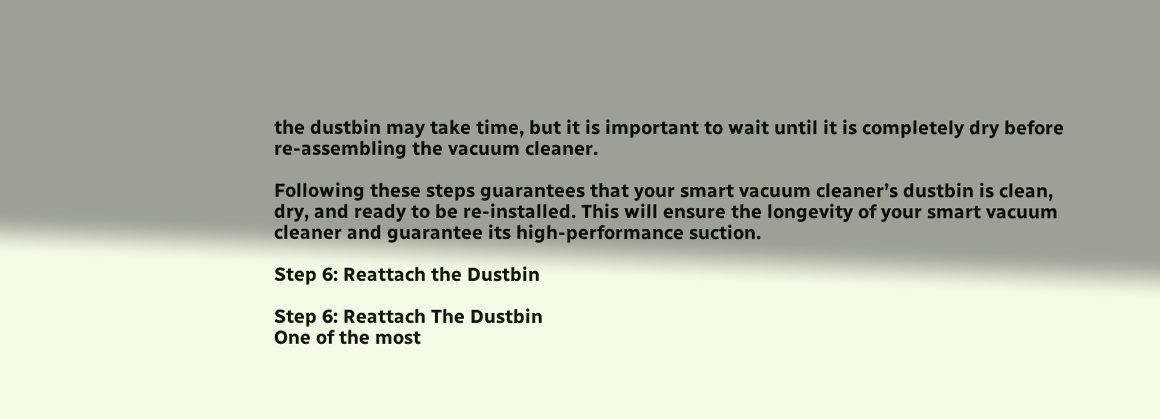the dustbin may take time, but it is important to wait until it is completely dry before re-assembling the vacuum cleaner.

Following these steps guarantees that your smart vacuum cleaner’s dustbin is clean, dry, and ready to be re-installed. This will ensure the longevity of your smart vacuum cleaner and guarantee its high-performance suction.

Step 6: Reattach the Dustbin

Step 6: Reattach The Dustbin
One of the most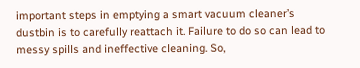important steps in emptying a smart vacuum cleaner’s dustbin is to carefully reattach it. Failure to do so can lead to messy spills and ineffective cleaning. So,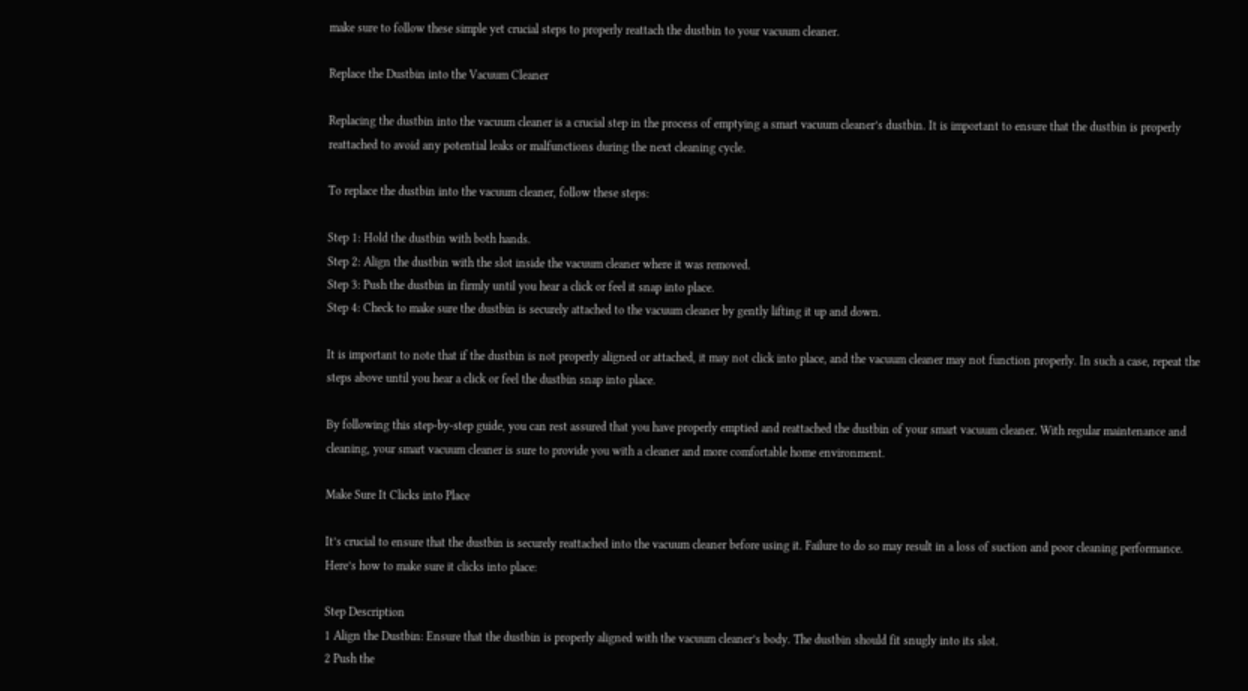make sure to follow these simple yet crucial steps to properly reattach the dustbin to your vacuum cleaner.

Replace the Dustbin into the Vacuum Cleaner

Replacing the dustbin into the vacuum cleaner is a crucial step in the process of emptying a smart vacuum cleaner’s dustbin. It is important to ensure that the dustbin is properly reattached to avoid any potential leaks or malfunctions during the next cleaning cycle.

To replace the dustbin into the vacuum cleaner, follow these steps:

Step 1: Hold the dustbin with both hands.
Step 2: Align the dustbin with the slot inside the vacuum cleaner where it was removed.
Step 3: Push the dustbin in firmly until you hear a click or feel it snap into place.
Step 4: Check to make sure the dustbin is securely attached to the vacuum cleaner by gently lifting it up and down.

It is important to note that if the dustbin is not properly aligned or attached, it may not click into place, and the vacuum cleaner may not function properly. In such a case, repeat the steps above until you hear a click or feel the dustbin snap into place.

By following this step-by-step guide, you can rest assured that you have properly emptied and reattached the dustbin of your smart vacuum cleaner. With regular maintenance and cleaning, your smart vacuum cleaner is sure to provide you with a cleaner and more comfortable home environment.

Make Sure It Clicks into Place

It’s crucial to ensure that the dustbin is securely reattached into the vacuum cleaner before using it. Failure to do so may result in a loss of suction and poor cleaning performance. Here’s how to make sure it clicks into place:

Step Description
1 Align the Dustbin: Ensure that the dustbin is properly aligned with the vacuum cleaner’s body. The dustbin should fit snugly into its slot.
2 Push the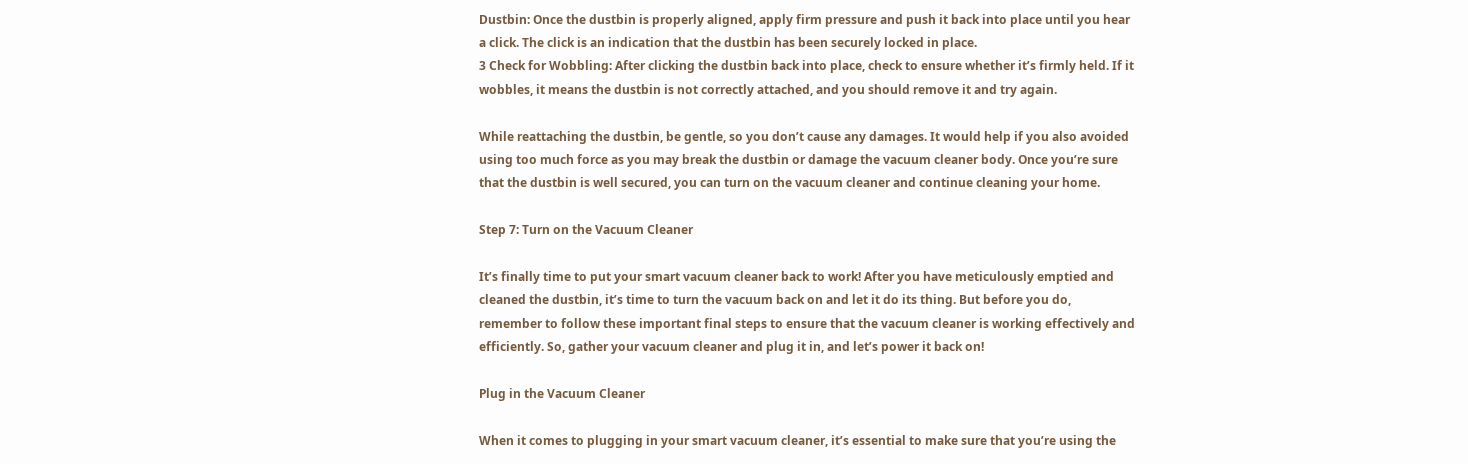Dustbin: Once the dustbin is properly aligned, apply firm pressure and push it back into place until you hear a click. The click is an indication that the dustbin has been securely locked in place.
3 Check for Wobbling: After clicking the dustbin back into place, check to ensure whether it’s firmly held. If it wobbles, it means the dustbin is not correctly attached, and you should remove it and try again.

While reattaching the dustbin, be gentle, so you don’t cause any damages. It would help if you also avoided using too much force as you may break the dustbin or damage the vacuum cleaner body. Once you’re sure that the dustbin is well secured, you can turn on the vacuum cleaner and continue cleaning your home.

Step 7: Turn on the Vacuum Cleaner

It’s finally time to put your smart vacuum cleaner back to work! After you have meticulously emptied and cleaned the dustbin, it’s time to turn the vacuum back on and let it do its thing. But before you do, remember to follow these important final steps to ensure that the vacuum cleaner is working effectively and efficiently. So, gather your vacuum cleaner and plug it in, and let’s power it back on!

Plug in the Vacuum Cleaner

When it comes to plugging in your smart vacuum cleaner, it’s essential to make sure that you’re using the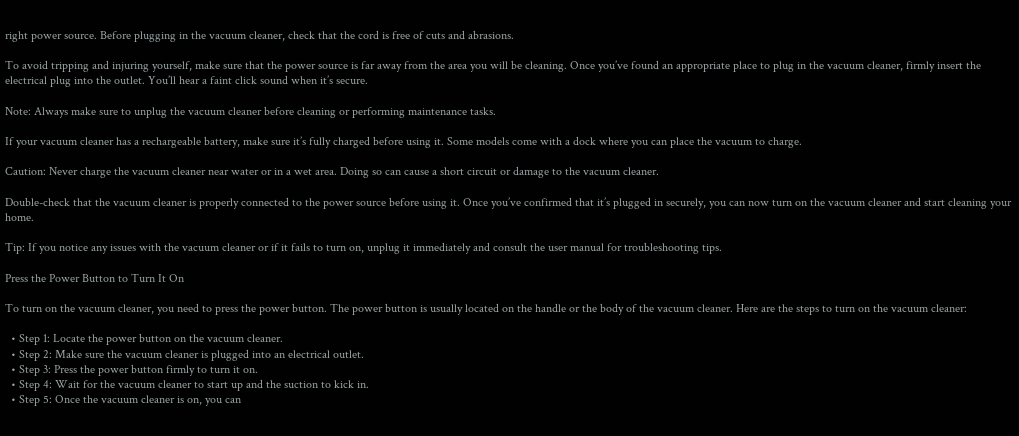right power source. Before plugging in the vacuum cleaner, check that the cord is free of cuts and abrasions.

To avoid tripping and injuring yourself, make sure that the power source is far away from the area you will be cleaning. Once you’ve found an appropriate place to plug in the vacuum cleaner, firmly insert the electrical plug into the outlet. You’ll hear a faint click sound when it’s secure.

Note: Always make sure to unplug the vacuum cleaner before cleaning or performing maintenance tasks.

If your vacuum cleaner has a rechargeable battery, make sure it’s fully charged before using it. Some models come with a dock where you can place the vacuum to charge.

Caution: Never charge the vacuum cleaner near water or in a wet area. Doing so can cause a short circuit or damage to the vacuum cleaner.

Double-check that the vacuum cleaner is properly connected to the power source before using it. Once you’ve confirmed that it’s plugged in securely, you can now turn on the vacuum cleaner and start cleaning your home.

Tip: If you notice any issues with the vacuum cleaner or if it fails to turn on, unplug it immediately and consult the user manual for troubleshooting tips.

Press the Power Button to Turn It On

To turn on the vacuum cleaner, you need to press the power button. The power button is usually located on the handle or the body of the vacuum cleaner. Here are the steps to turn on the vacuum cleaner:

  • Step 1: Locate the power button on the vacuum cleaner.
  • Step 2: Make sure the vacuum cleaner is plugged into an electrical outlet.
  • Step 3: Press the power button firmly to turn it on.
  • Step 4: Wait for the vacuum cleaner to start up and the suction to kick in.
  • Step 5: Once the vacuum cleaner is on, you can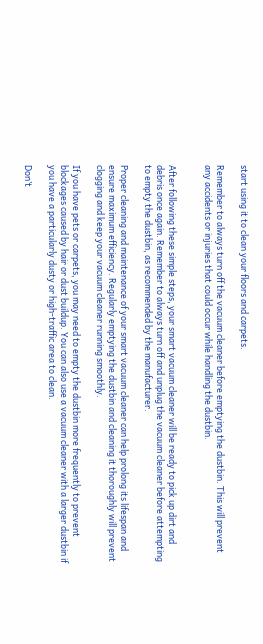start using it to clean your floors and carpets.

Remember to always turn off the vacuum cleaner before emptying the dustbin. This will prevent any accidents or injuries that could occur while handling the dustbin.


After following these simple steps, your smart vacuum cleaner will be ready to pick up dirt and debris once again. Remember to always turn off and unplug the vacuum cleaner before attempting to empty the dustbin, as recommended by the manufacturer.

Proper cleaning and maintenance of your smart vacuum cleaner can help prolong its lifespan and ensure maximum efficiency. Regularly emptying the dustbin and cleaning it thoroughly will prevent clogging and keep your vacuum cleaner running smoothly.

If you have pets or carpets, you may need to empty the dustbin more frequently to prevent blockages caused by hair or dust buildup. You can also use a vacuum cleaner with a larger dustbin if you have a particularly dusty or high-traffic area to clean.

Don’t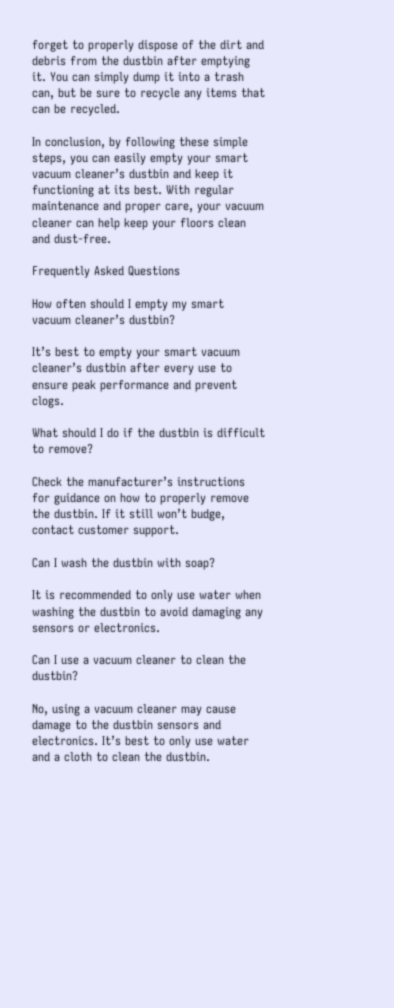forget to properly dispose of the dirt and debris from the dustbin after emptying it. You can simply dump it into a trash can, but be sure to recycle any items that can be recycled.

In conclusion, by following these simple steps, you can easily empty your smart vacuum cleaner’s dustbin and keep it functioning at its best. With regular maintenance and proper care, your vacuum cleaner can help keep your floors clean and dust-free.

Frequently Asked Questions

How often should I empty my smart vacuum cleaner’s dustbin?

It’s best to empty your smart vacuum cleaner’s dustbin after every use to ensure peak performance and prevent clogs.

What should I do if the dustbin is difficult to remove?

Check the manufacturer’s instructions for guidance on how to properly remove the dustbin. If it still won’t budge, contact customer support.

Can I wash the dustbin with soap?

It is recommended to only use water when washing the dustbin to avoid damaging any sensors or electronics.

Can I use a vacuum cleaner to clean the dustbin?

No, using a vacuum cleaner may cause damage to the dustbin sensors and electronics. It’s best to only use water and a cloth to clean the dustbin.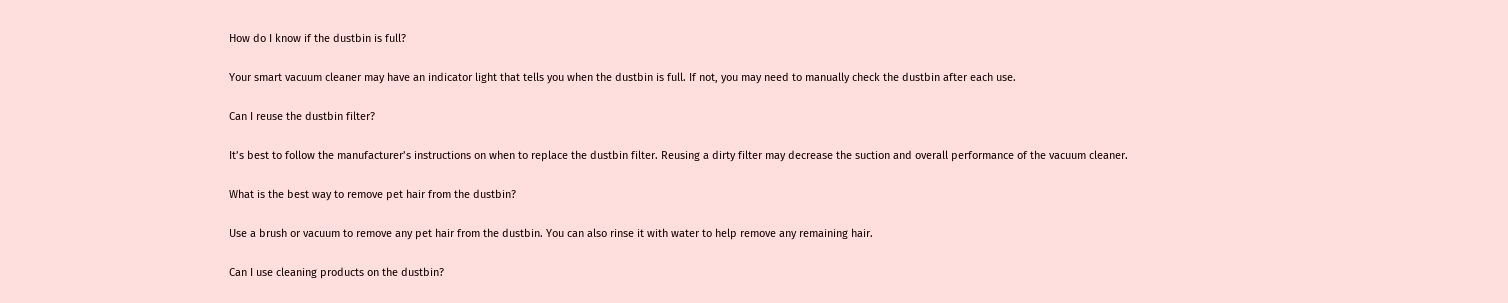How do I know if the dustbin is full?

Your smart vacuum cleaner may have an indicator light that tells you when the dustbin is full. If not, you may need to manually check the dustbin after each use.

Can I reuse the dustbin filter?

It’s best to follow the manufacturer’s instructions on when to replace the dustbin filter. Reusing a dirty filter may decrease the suction and overall performance of the vacuum cleaner.

What is the best way to remove pet hair from the dustbin?

Use a brush or vacuum to remove any pet hair from the dustbin. You can also rinse it with water to help remove any remaining hair.

Can I use cleaning products on the dustbin?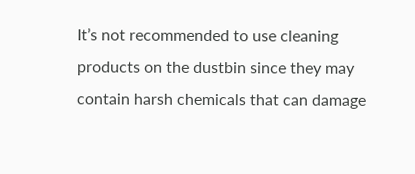It’s not recommended to use cleaning products on the dustbin since they may contain harsh chemicals that can damage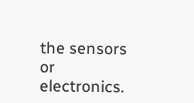the sensors or electronics.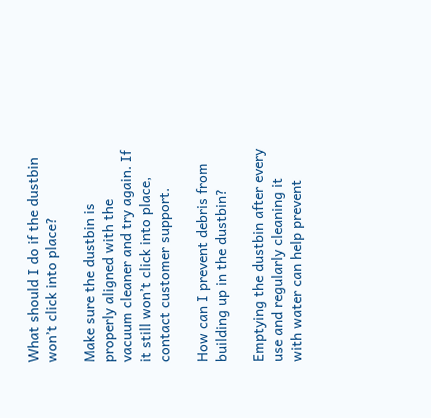What should I do if the dustbin won’t click into place?

Make sure the dustbin is properly aligned with the vacuum cleaner and try again. If it still won’t click into place, contact customer support.

How can I prevent debris from building up in the dustbin?

Emptying the dustbin after every use and regularly cleaning it with water can help prevent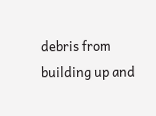debris from building up and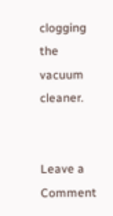clogging the vacuum cleaner.


Leave a Comment